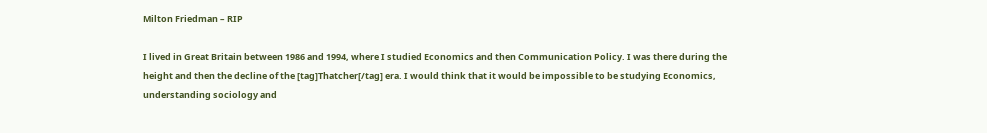Milton Friedman – RIP

I lived in Great Britain between 1986 and 1994, where I studied Economics and then Communication Policy. I was there during the height and then the decline of the [tag]Thatcher[/tag] era. I would think that it would be impossible to be studying Economics, understanding sociology and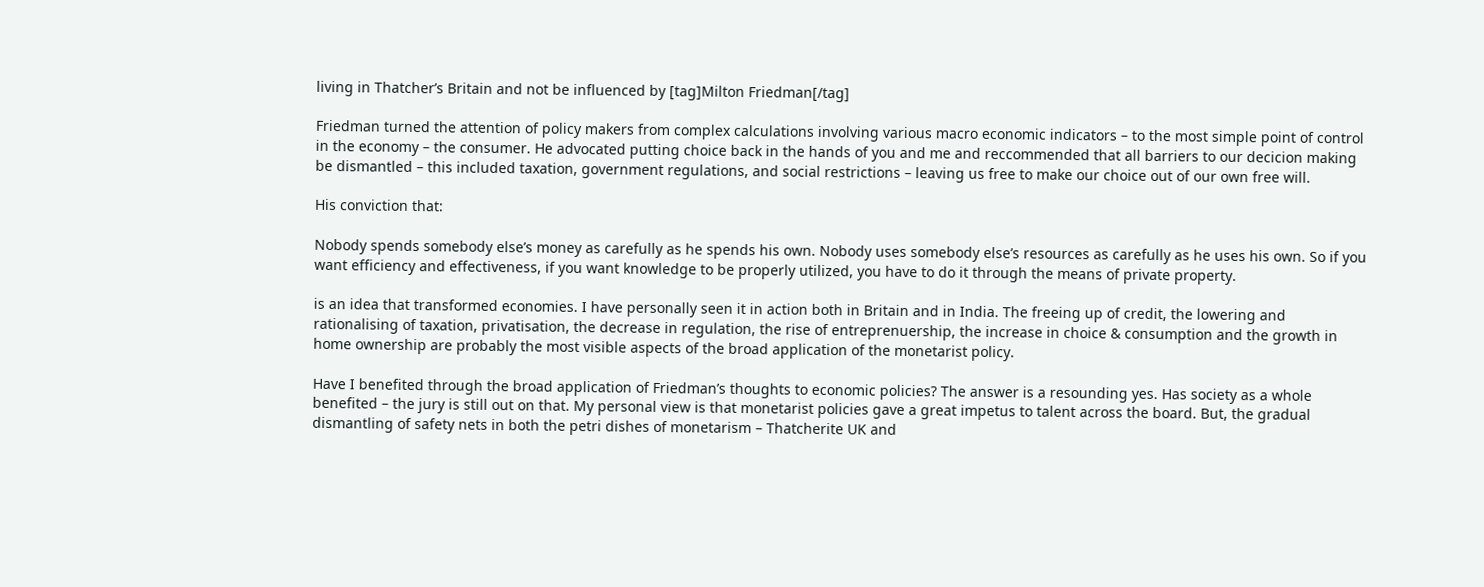living in Thatcher’s Britain and not be influenced by [tag]Milton Friedman[/tag]

Friedman turned the attention of policy makers from complex calculations involving various macro economic indicators – to the most simple point of control in the economy – the consumer. He advocated putting choice back in the hands of you and me and reccommended that all barriers to our decicion making be dismantled – this included taxation, government regulations, and social restrictions – leaving us free to make our choice out of our own free will.

His conviction that:

Nobody spends somebody else’s money as carefully as he spends his own. Nobody uses somebody else’s resources as carefully as he uses his own. So if you want efficiency and effectiveness, if you want knowledge to be properly utilized, you have to do it through the means of private property.

is an idea that transformed economies. I have personally seen it in action both in Britain and in India. The freeing up of credit, the lowering and rationalising of taxation, privatisation, the decrease in regulation, the rise of entreprenuership, the increase in choice & consumption and the growth in home ownership are probably the most visible aspects of the broad application of the monetarist policy.

Have I benefited through the broad application of Friedman’s thoughts to economic policies? The answer is a resounding yes. Has society as a whole benefited – the jury is still out on that. My personal view is that monetarist policies gave a great impetus to talent across the board. But, the gradual dismantling of safety nets in both the petri dishes of monetarism – Thatcherite UK and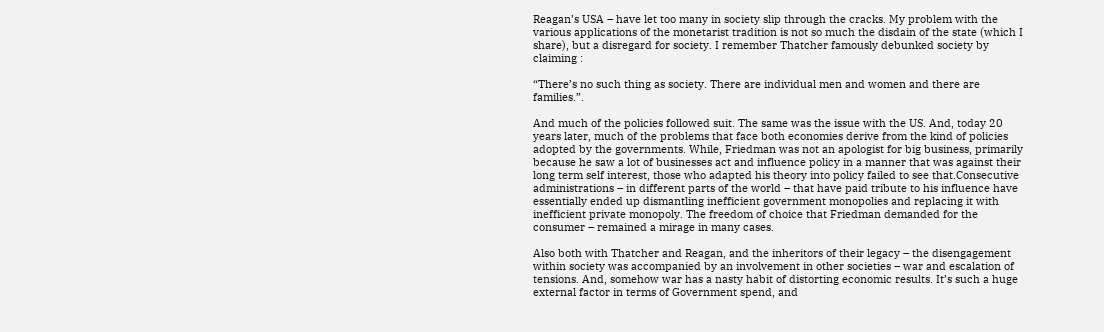Reagan’s USA – have let too many in society slip through the cracks. My problem with the various applications of the monetarist tradition is not so much the disdain of the state (which I share), but a disregard for society. I remember Thatcher famously debunked society by claiming :

“There’s no such thing as society. There are individual men and women and there are families.”.

And much of the policies followed suit. The same was the issue with the US. And, today 20 years later, much of the problems that face both economies derive from the kind of policies adopted by the governments. While, Friedman was not an apologist for big business, primarily because he saw a lot of businesses act and influence policy in a manner that was against their long term self interest, those who adapted his theory into policy failed to see that.Consecutive administrations – in different parts of the world – that have paid tribute to his influence have essentially ended up dismantling inefficient government monopolies and replacing it with inefficient private monopoly. The freedom of choice that Friedman demanded for the consumer – remained a mirage in many cases.

Also both with Thatcher and Reagan, and the inheritors of their legacy – the disengagement within society was accompanied by an involvement in other societies – war and escalation of tensions. And, somehow war has a nasty habit of distorting economic results. It’s such a huge external factor in terms of Government spend, and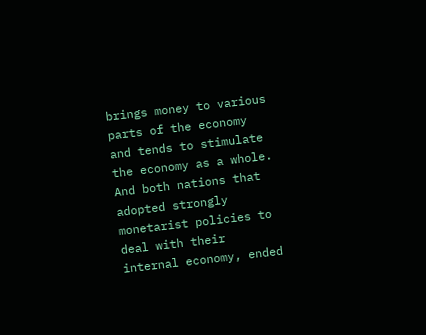brings money to various parts of the economy and tends to stimulate the economy as a whole. And both nations that adopted strongly monetarist policies to deal with their internal economy, ended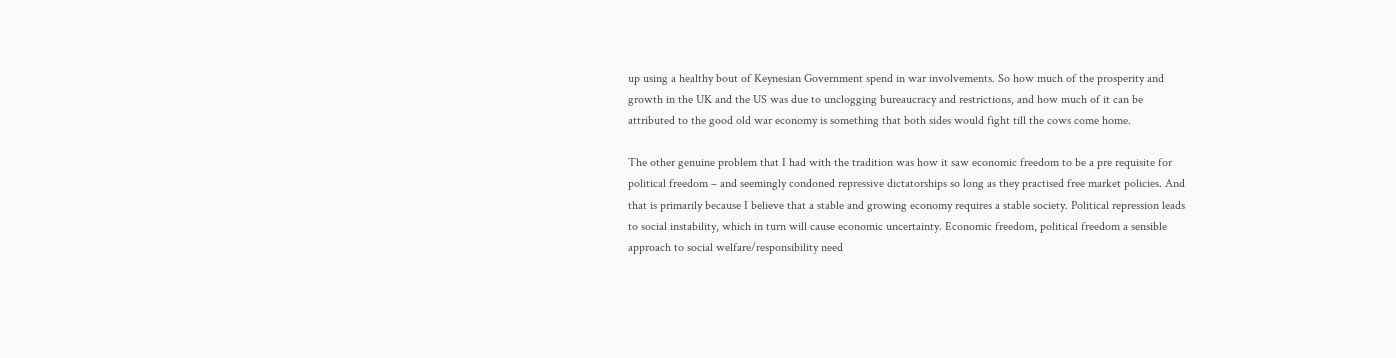up using a healthy bout of Keynesian Government spend in war involvements. So how much of the prosperity and growth in the UK and the US was due to unclogging bureaucracy and restrictions, and how much of it can be attributed to the good old war economy is something that both sides would fight till the cows come home.

The other genuine problem that I had with the tradition was how it saw economic freedom to be a pre requisite for political freedom – and seemingly condoned repressive dictatorships so long as they practised free market policies. And that is primarily because I believe that a stable and growing economy requires a stable society. Political repression leads to social instability, which in turn will cause economic uncertainty. Economic freedom, political freedom a sensible approach to social welfare/responsibility need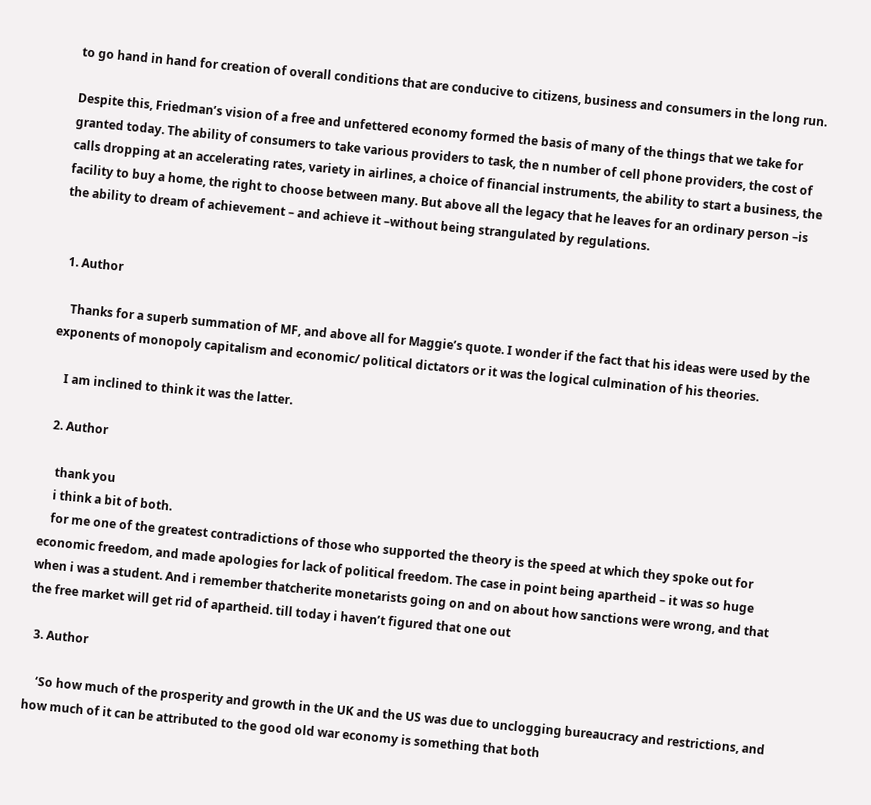to go hand in hand for creation of overall conditions that are conducive to citizens, business and consumers in the long run.

Despite this, Friedman’s vision of a free and unfettered economy formed the basis of many of the things that we take for granted today. The ability of consumers to take various providers to task, the n number of cell phone providers, the cost of calls dropping at an accelerating rates, variety in airlines, a choice of financial instruments, the ability to start a business, the facility to buy a home, the right to choose between many. But above all the legacy that he leaves for an ordinary person –is the ability to dream of achievement – and achieve it –without being strangulated by regulations.


  1. Author

    Thanks for a superb summation of MF, and above all for Maggie’s quote. I wonder if the fact that his ideas were used by the exponents of monopoly capitalism and economic/ political dictators or it was the logical culmination of his theories.

    I am inclined to think it was the latter.

  2. Author

    thank you
    i think a bit of both.
    for me one of the greatest contradictions of those who supported the theory is the speed at which they spoke out for economic freedom, and made apologies for lack of political freedom. The case in point being apartheid – it was so huge when i was a student. And i remember thatcherite monetarists going on and on about how sanctions were wrong, and that the free market will get rid of apartheid. till today i haven’t figured that one out

  3. Author

    ‘So how much of the prosperity and growth in the UK and the US was due to unclogging bureaucracy and restrictions, and how much of it can be attributed to the good old war economy is something that both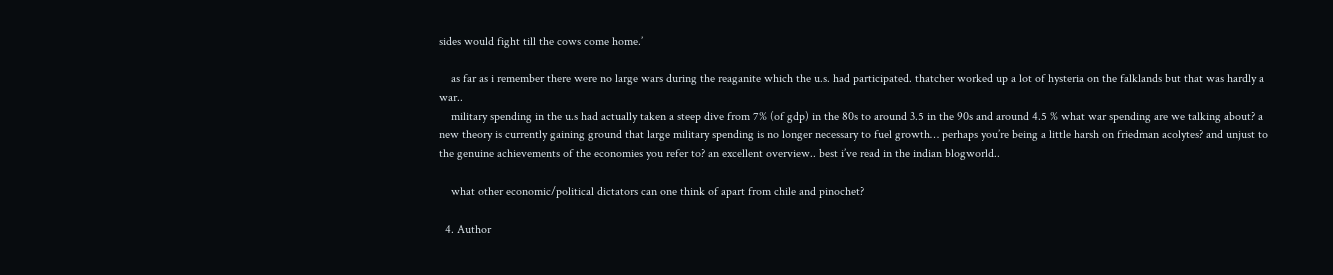sides would fight till the cows come home.’

    as far as i remember there were no large wars during the reaganite which the u.s. had participated. thatcher worked up a lot of hysteria on the falklands but that was hardly a war..
    military spending in the u.s had actually taken a steep dive from 7% (of gdp) in the 80s to around 3.5 in the 90s and around 4.5 % what war spending are we talking about? a new theory is currently gaining ground that large military spending is no longer necessary to fuel growth… perhaps you’re being a little harsh on friedman acolytes? and unjust to the genuine achievements of the economies you refer to? an excellent overview.. best i’ve read in the indian blogworld..

    what other economic/political dictators can one think of apart from chile and pinochet?

  4. Author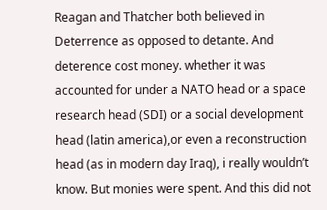Reagan and Thatcher both believed in Deterrence as opposed to detante. And deterence cost money. whether it was accounted for under a NATO head or a space research head (SDI) or a social development head (latin america),or even a reconstruction head (as in modern day Iraq), i really wouldn’t know. But monies were spent. And this did not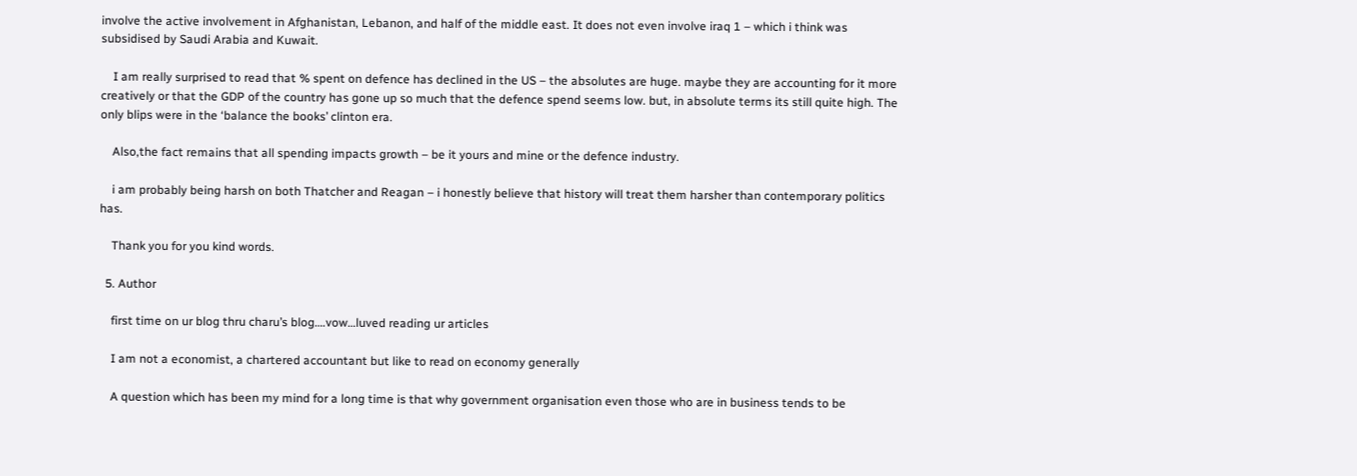involve the active involvement in Afghanistan, Lebanon, and half of the middle east. It does not even involve iraq 1 – which i think was subsidised by Saudi Arabia and Kuwait.

    I am really surprised to read that % spent on defence has declined in the US – the absolutes are huge. maybe they are accounting for it more creatively or that the GDP of the country has gone up so much that the defence spend seems low. but, in absolute terms its still quite high. The only blips were in the ‘balance the books’ clinton era.

    Also,the fact remains that all spending impacts growth – be it yours and mine or the defence industry.

    i am probably being harsh on both Thatcher and Reagan – i honestly believe that history will treat them harsher than contemporary politics has.

    Thank you for you kind words.

  5. Author

    first time on ur blog thru charu’s blog….vow…luved reading ur articles

    I am not a economist, a chartered accountant but like to read on economy generally

    A question which has been my mind for a long time is that why government organisation even those who are in business tends to be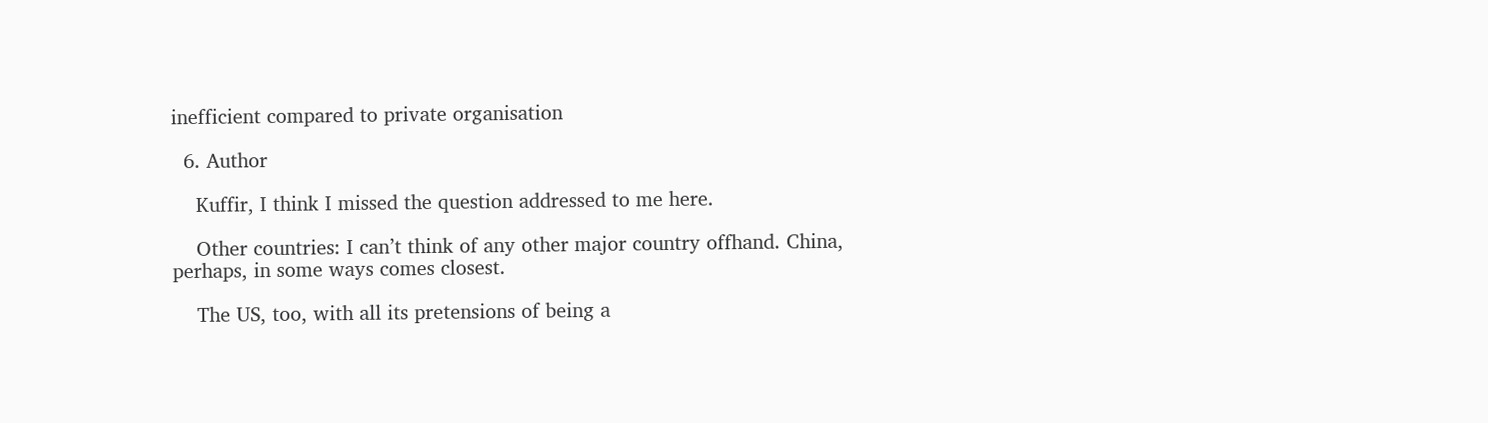inefficient compared to private organisation

  6. Author

    Kuffir, I think I missed the question addressed to me here.

    Other countries: I can’t think of any other major country offhand. China, perhaps, in some ways comes closest.

    The US, too, with all its pretensions of being a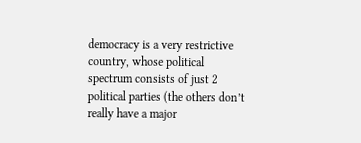democracy is a very restrictive country, whose political spectrum consists of just 2 political parties (the others don’t really have a major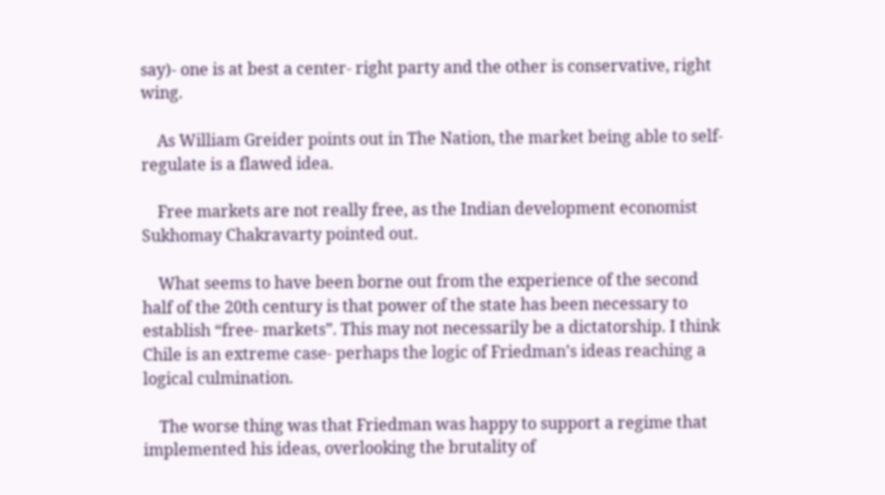say)- one is at best a center- right party and the other is conservative, right wing.

    As William Greider points out in The Nation, the market being able to self- regulate is a flawed idea.

    Free markets are not really free, as the Indian development economist Sukhomay Chakravarty pointed out.

    What seems to have been borne out from the experience of the second half of the 20th century is that power of the state has been necessary to establish “free- markets”. This may not necessarily be a dictatorship. I think Chile is an extreme case- perhaps the logic of Friedman’s ideas reaching a logical culmination.

    The worse thing was that Friedman was happy to support a regime that implemented his ideas, overlooking the brutality of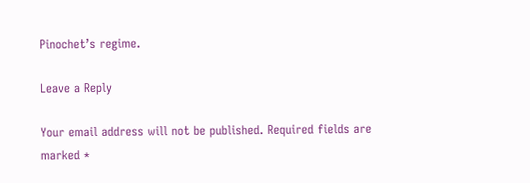Pinochet’s regime.

Leave a Reply

Your email address will not be published. Required fields are marked *